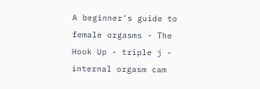A beginner's guide to female orgasms - The Hook Up - triple j - internal orgasm cam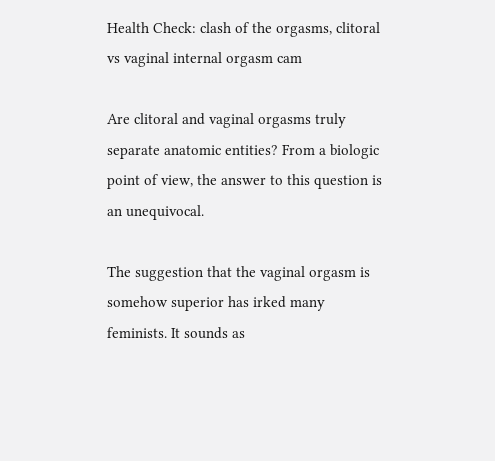Health Check: clash of the orgasms, clitoral vs vaginal internal orgasm cam

Are clitoral and vaginal orgasms truly separate anatomic entities? From a biologic point of view, the answer to this question is an unequivocal.

The suggestion that the vaginal orgasm is somehow superior has irked many feminists. It sounds as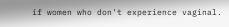if women who don't experience vaginal.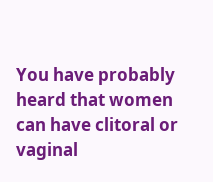You have probably heard that women can have clitoral or vaginal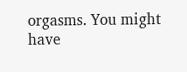orgasms. You might have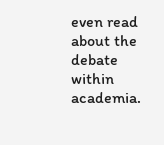even read about the debate within academia.